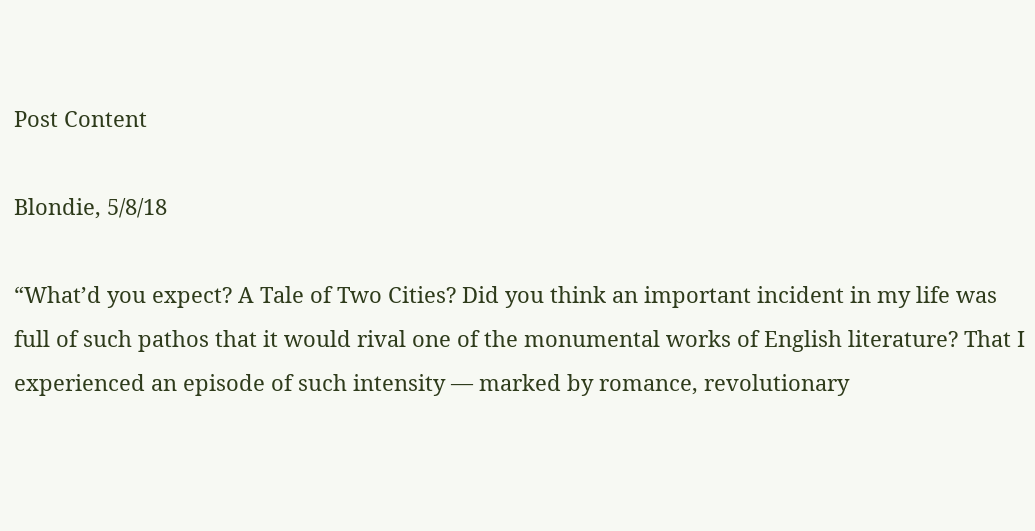Post Content

Blondie, 5/8/18

“What’d you expect? A Tale of Two Cities? Did you think an important incident in my life was full of such pathos that it would rival one of the monumental works of English literature? That I experienced an episode of such intensity — marked by romance, revolutionary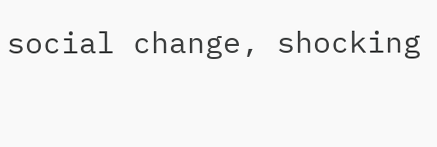social change, shocking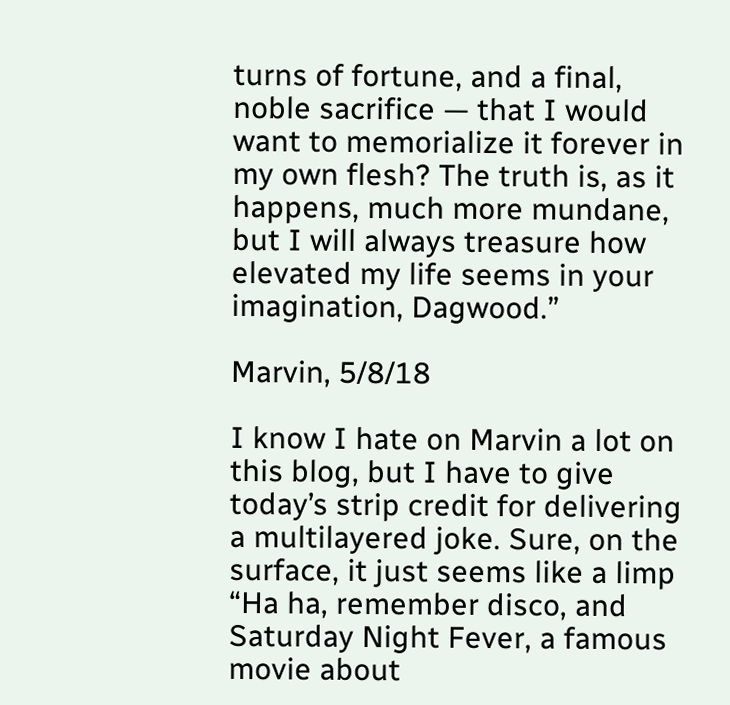turns of fortune, and a final, noble sacrifice — that I would want to memorialize it forever in my own flesh? The truth is, as it happens, much more mundane, but I will always treasure how elevated my life seems in your imagination, Dagwood.”

Marvin, 5/8/18

I know I hate on Marvin a lot on this blog, but I have to give today’s strip credit for delivering a multilayered joke. Sure, on the surface, it just seems like a limp “Ha ha, remember disco, and Saturday Night Fever, a famous movie about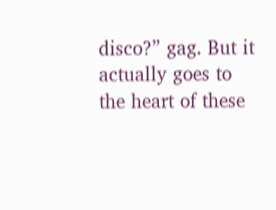disco?” gag. But it actually goes to the heart of these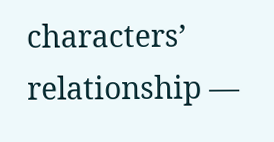characters’ relationship —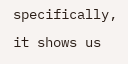specifically, it shows us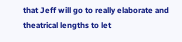that Jeff will go to really elaborate and theatrical lengths to let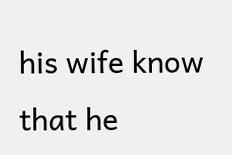his wife know that he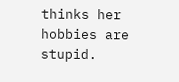thinks her hobbies are stupid.